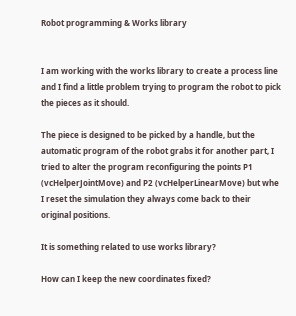Robot programming & Works library


I am working with the works library to create a process line and I find a little problem trying to program the robot to pick the pieces as it should.

The piece is designed to be picked by a handle, but the automatic program of the robot grabs it for another part, I tried to alter the program reconfiguring the points P1 (vcHelperJointMove) and P2 (vcHelperLinearMove) but whe I reset the simulation they always come back to their original positions.

It is something related to use works library?

How can I keep the new coordinates fixed?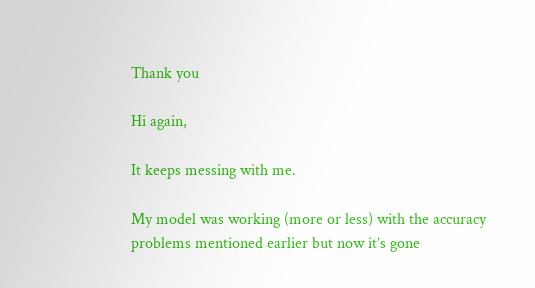Thank you

Hi again,

It keeps messing with me.

My model was working (more or less) with the accuracy problems mentioned earlier but now it’s gone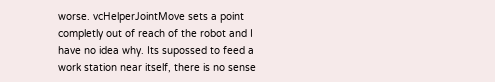worse. vcHelperJointMove sets a point completly out of reach of the robot and I have no idea why. Its supossed to feed a work station near itself, there is no sense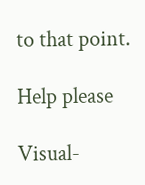to that point.

Help please

Visual-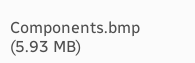Components.bmp (5.93 MB)